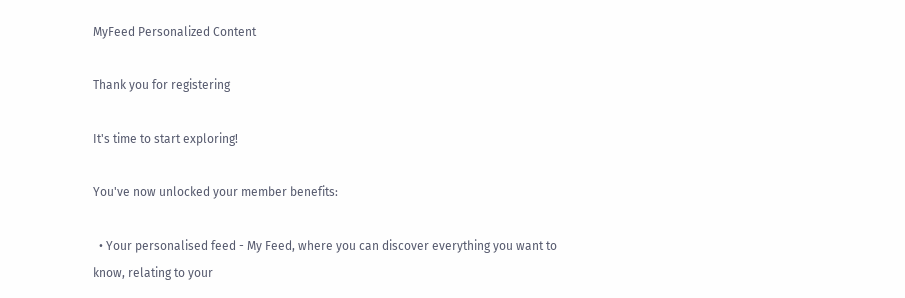MyFeed Personalized Content

Thank you for registering

It's time to start exploring!

You've now unlocked your member benefits:

  • Your personalised feed - My Feed, where you can discover everything you want to know, relating to your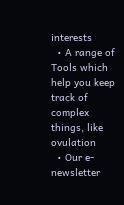interests
  • A range of Tools which help you keep track of complex things, like ovulation
  • Our e-newsletter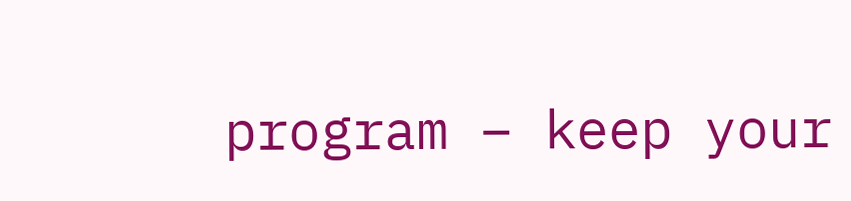program – keep your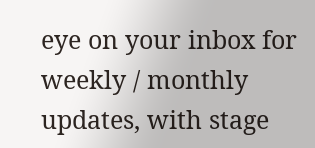eye on your inbox for weekly / monthly updates, with stage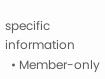specific information
  • Member-only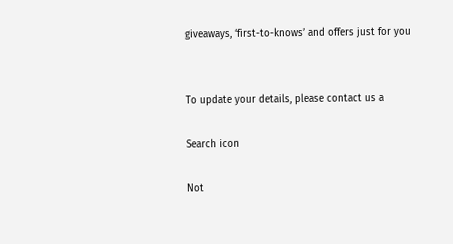giveaways, ‘first-to-knows’ and offers just for you


To update your details, please contact us a

Search icon

Not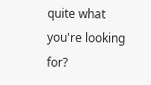quite what you're looking for?